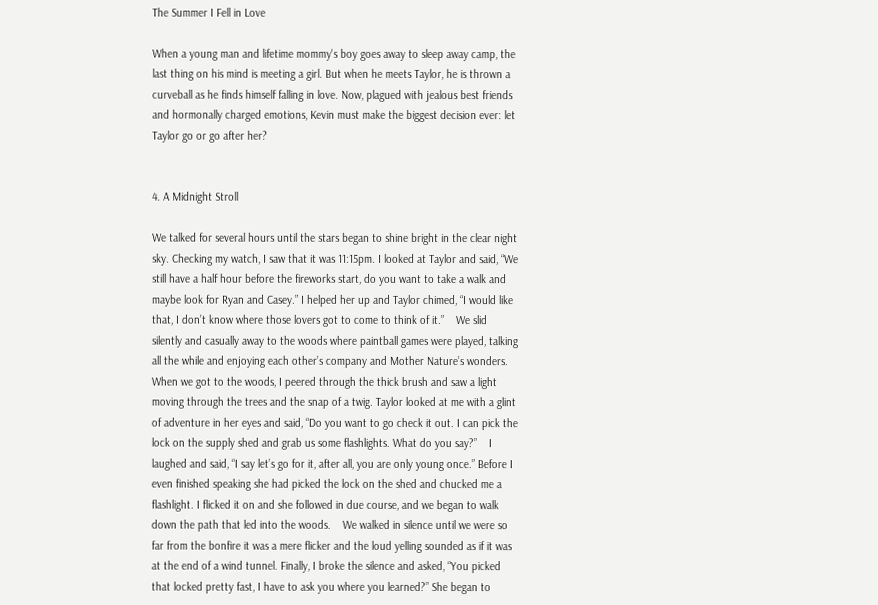The Summer I Fell in Love

When a young man and lifetime mommy's boy goes away to sleep away camp, the last thing on his mind is meeting a girl. But when he meets Taylor, he is thrown a curveball as he finds himself falling in love. Now, plagued with jealous best friends and hormonally charged emotions, Kevin must make the biggest decision ever: let Taylor go or go after her?


4. A Midnight Stroll

We talked for several hours until the stars began to shine bright in the clear night sky. Checking my watch, I saw that it was 11:15pm. I looked at Taylor and said, “We still have a half hour before the fireworks start, do you want to take a walk and maybe look for Ryan and Casey.” I helped her up and Taylor chimed, “I would like that, I don’t know where those lovers got to come to think of it.”    We slid silently and casually away to the woods where paintball games were played, talking all the while and enjoying each other’s company and Mother Nature’s wonders. When we got to the woods, I peered through the thick brush and saw a light moving through the trees and the snap of a twig. Taylor looked at me with a glint of adventure in her eyes and said, “Do you want to go check it out. I can pick the lock on the supply shed and grab us some flashlights. What do you say?”    I laughed and said, “I say let’s go for it, after all, you are only young once.” Before I even finished speaking she had picked the lock on the shed and chucked me a flashlight. I flicked it on and she followed in due course, and we began to walk down the path that led into the woods.    We walked in silence until we were so far from the bonfire it was a mere flicker and the loud yelling sounded as if it was at the end of a wind tunnel. Finally, I broke the silence and asked, “You picked that locked pretty fast, I have to ask you where you learned?” She began to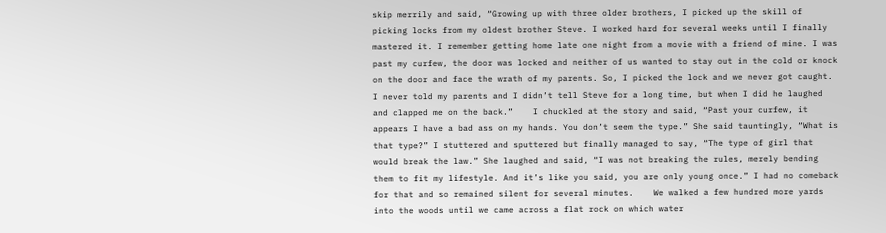skip merrily and said, “Growing up with three older brothers, I picked up the skill of picking locks from my oldest brother Steve. I worked hard for several weeks until I finally mastered it. I remember getting home late one night from a movie with a friend of mine. I was past my curfew, the door was locked and neither of us wanted to stay out in the cold or knock on the door and face the wrath of my parents. So, I picked the lock and we never got caught. I never told my parents and I didn’t tell Steve for a long time, but when I did he laughed and clapped me on the back.”    I chuckled at the story and said, “Past your curfew, it appears I have a bad ass on my hands. You don’t seem the type.” She said tauntingly, “What is that type?” I stuttered and sputtered but finally managed to say, “The type of girl that would break the law.” She laughed and said, “I was not breaking the rules, merely bending them to fit my lifestyle. And it’s like you said, you are only young once.” I had no comeback for that and so remained silent for several minutes.    We walked a few hundred more yards into the woods until we came across a flat rock on which water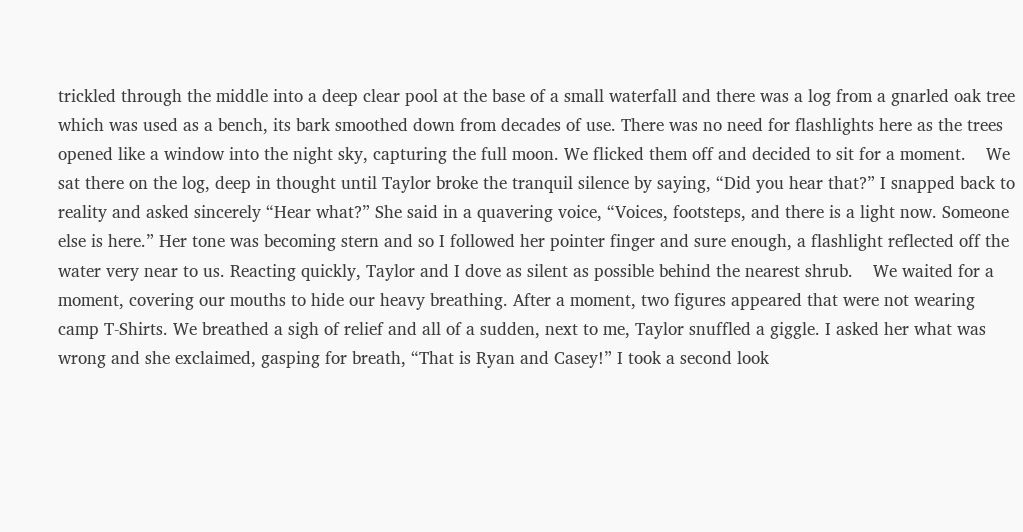trickled through the middle into a deep clear pool at the base of a small waterfall and there was a log from a gnarled oak tree which was used as a bench, its bark smoothed down from decades of use. There was no need for flashlights here as the trees opened like a window into the night sky, capturing the full moon. We flicked them off and decided to sit for a moment.    We sat there on the log, deep in thought until Taylor broke the tranquil silence by saying, “Did you hear that?” I snapped back to reality and asked sincerely “Hear what?” She said in a quavering voice, “Voices, footsteps, and there is a light now. Someone else is here.” Her tone was becoming stern and so I followed her pointer finger and sure enough, a flashlight reflected off the water very near to us. Reacting quickly, Taylor and I dove as silent as possible behind the nearest shrub.    We waited for a moment, covering our mouths to hide our heavy breathing. After a moment, two figures appeared that were not wearing camp T-Shirts. We breathed a sigh of relief and all of a sudden, next to me, Taylor snuffled a giggle. I asked her what was wrong and she exclaimed, gasping for breath, “That is Ryan and Casey!” I took a second look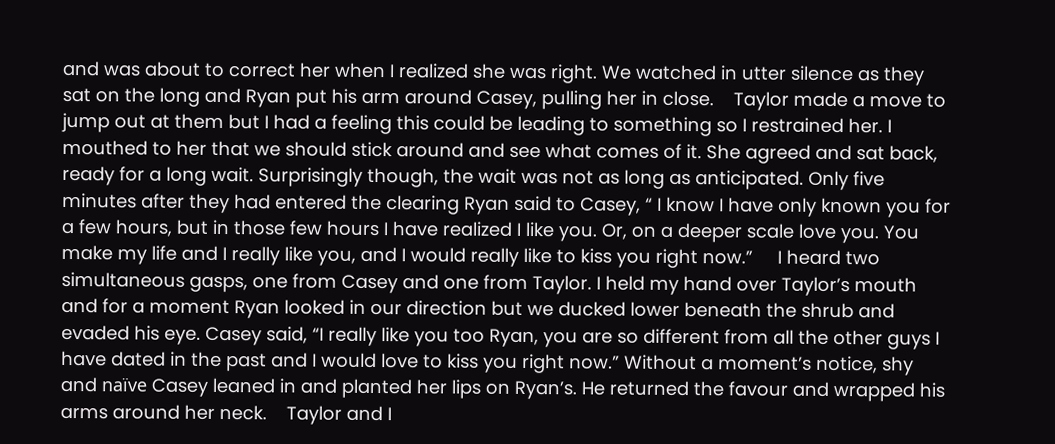and was about to correct her when I realized she was right. We watched in utter silence as they sat on the long and Ryan put his arm around Casey, pulling her in close.    Taylor made a move to jump out at them but I had a feeling this could be leading to something so I restrained her. I mouthed to her that we should stick around and see what comes of it. She agreed and sat back, ready for a long wait. Surprisingly though, the wait was not as long as anticipated. Only five minutes after they had entered the clearing Ryan said to Casey, “ I know I have only known you for a few hours, but in those few hours I have realized I like you. Or, on a deeper scale love you. You make my life and I really like you, and I would really like to kiss you right now.”     I heard two simultaneous gasps, one from Casey and one from Taylor. I held my hand over Taylor’s mouth and for a moment Ryan looked in our direction but we ducked lower beneath the shrub and evaded his eye. Casey said, “I really like you too Ryan, you are so different from all the other guys I have dated in the past and I would love to kiss you right now.” Without a moment’s notice, shy and naïve Casey leaned in and planted her lips on Ryan’s. He returned the favour and wrapped his arms around her neck.    Taylor and I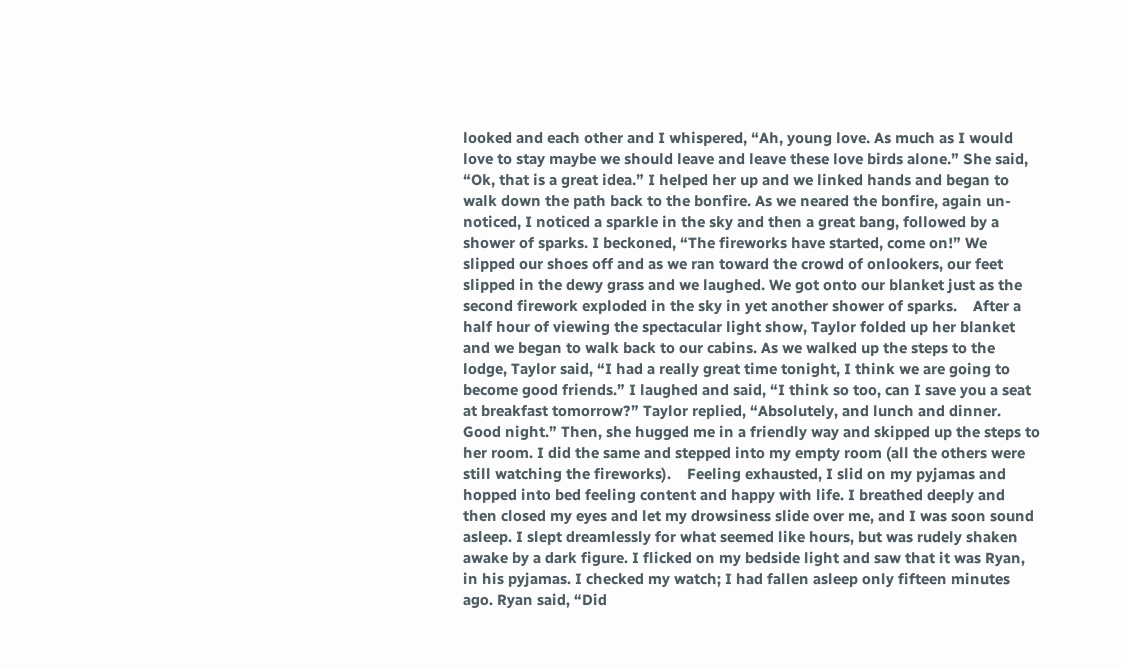looked and each other and I whispered, “Ah, young love. As much as I would love to stay maybe we should leave and leave these love birds alone.” She said, “Ok, that is a great idea.” I helped her up and we linked hands and began to walk down the path back to the bonfire. As we neared the bonfire, again un-noticed, I noticed a sparkle in the sky and then a great bang, followed by a shower of sparks. I beckoned, “The fireworks have started, come on!” We slipped our shoes off and as we ran toward the crowd of onlookers, our feet slipped in the dewy grass and we laughed. We got onto our blanket just as the second firework exploded in the sky in yet another shower of sparks.    After a half hour of viewing the spectacular light show, Taylor folded up her blanket and we began to walk back to our cabins. As we walked up the steps to the lodge, Taylor said, “I had a really great time tonight, I think we are going to become good friends.” I laughed and said, “I think so too, can I save you a seat at breakfast tomorrow?” Taylor replied, “Absolutely, and lunch and dinner. Good night.” Then, she hugged me in a friendly way and skipped up the steps to her room. I did the same and stepped into my empty room (all the others were still watching the fireworks).    Feeling exhausted, I slid on my pyjamas and hopped into bed feeling content and happy with life. I breathed deeply and then closed my eyes and let my drowsiness slide over me, and I was soon sound asleep. I slept dreamlessly for what seemed like hours, but was rudely shaken awake by a dark figure. I flicked on my bedside light and saw that it was Ryan, in his pyjamas. I checked my watch; I had fallen asleep only fifteen minutes ago. Ryan said, “Did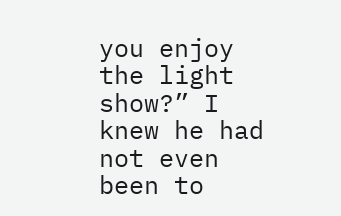you enjoy the light show?” I knew he had not even been to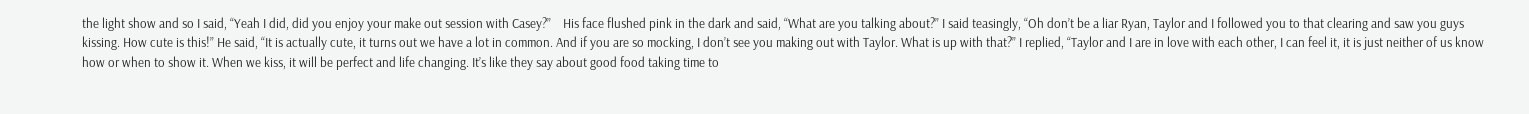the light show and so I said, “Yeah I did, did you enjoy your make out session with Casey?”    His face flushed pink in the dark and said, “What are you talking about?” I said teasingly, “Oh don’t be a liar Ryan, Taylor and I followed you to that clearing and saw you guys kissing. How cute is this!” He said, “It is actually cute, it turns out we have a lot in common. And if you are so mocking, I don’t see you making out with Taylor. What is up with that?” I replied, “Taylor and I are in love with each other, I can feel it, it is just neither of us know how or when to show it. When we kiss, it will be perfect and life changing. It’s like they say about good food taking time to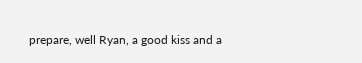prepare, well Ryan, a good kiss and a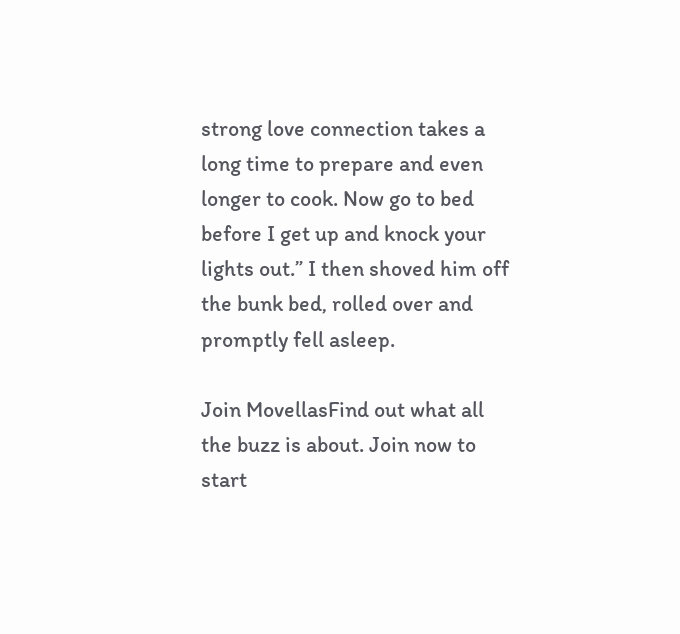strong love connection takes a long time to prepare and even longer to cook. Now go to bed before I get up and knock your lights out.” I then shoved him off the bunk bed, rolled over and promptly fell asleep.

Join MovellasFind out what all the buzz is about. Join now to start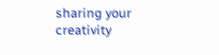sharing your creativity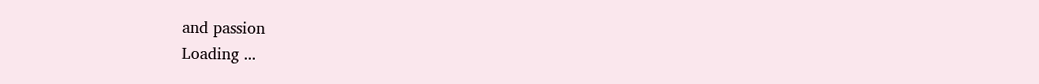and passion
Loading ...